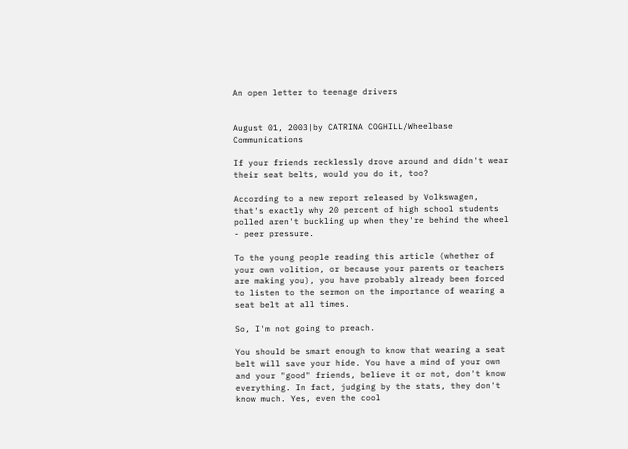An open letter to teenage drivers


August 01, 2003|by CATRINA COGHILL/Wheelbase Communications

If your friends recklessly drove around and didn't wear their seat belts, would you do it, too?

According to a new report released by Volkswagen, that's exactly why 20 percent of high school students polled aren't buckling up when they're behind the wheel - peer pressure.

To the young people reading this article (whether of your own volition, or because your parents or teachers are making you), you have probably already been forced to listen to the sermon on the importance of wearing a seat belt at all times.

So, I'm not going to preach.

You should be smart enough to know that wearing a seat belt will save your hide. You have a mind of your own and your "good" friends, believe it or not, don't know everything. In fact, judging by the stats, they don't know much. Yes, even the cool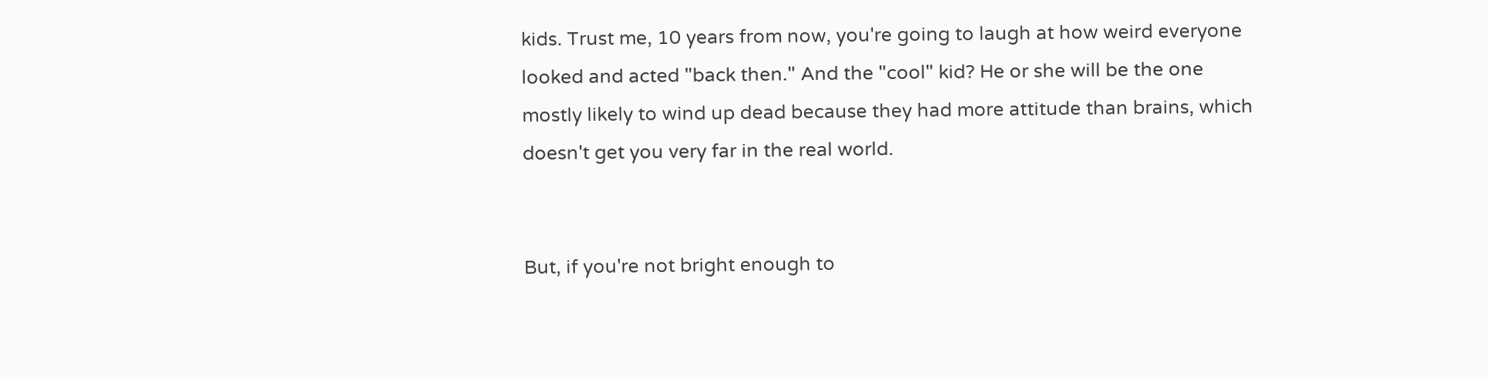kids. Trust me, 10 years from now, you're going to laugh at how weird everyone looked and acted "back then." And the "cool" kid? He or she will be the one mostly likely to wind up dead because they had more attitude than brains, which doesn't get you very far in the real world.


But, if you're not bright enough to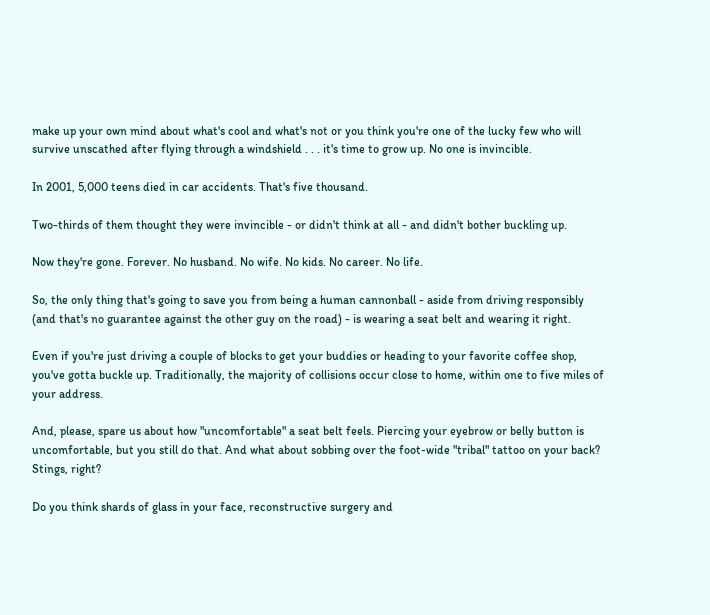make up your own mind about what's cool and what's not or you think you're one of the lucky few who will survive unscathed after flying through a windshield . . . it's time to grow up. No one is invincible.

In 2001, 5,000 teens died in car accidents. That's five thousand.

Two-thirds of them thought they were invincible - or didn't think at all - and didn't bother buckling up.

Now they're gone. Forever. No husband. No wife. No kids. No career. No life.

So, the only thing that's going to save you from being a human cannonball - aside from driving responsibly (and that's no guarantee against the other guy on the road) - is wearing a seat belt and wearing it right.

Even if you're just driving a couple of blocks to get your buddies or heading to your favorite coffee shop, you've gotta buckle up. Traditionally, the majority of collisions occur close to home, within one to five miles of your address.

And, please, spare us about how "uncomfortable" a seat belt feels. Piercing your eyebrow or belly button is uncomfortable, but you still do that. And what about sobbing over the foot-wide "tribal" tattoo on your back? Stings, right?

Do you think shards of glass in your face, reconstructive surgery and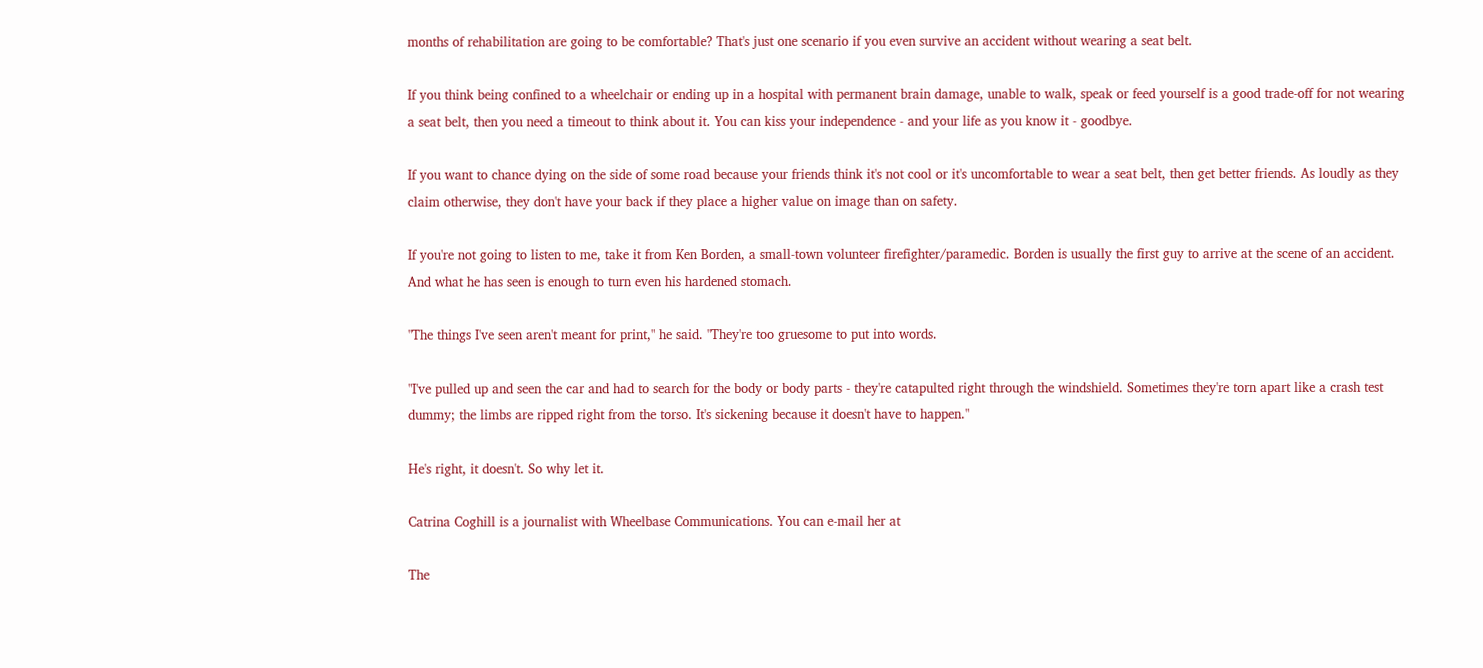months of rehabilitation are going to be comfortable? That's just one scenario if you even survive an accident without wearing a seat belt.

If you think being confined to a wheelchair or ending up in a hospital with permanent brain damage, unable to walk, speak or feed yourself is a good trade-off for not wearing a seat belt, then you need a timeout to think about it. You can kiss your independence - and your life as you know it - goodbye.

If you want to chance dying on the side of some road because your friends think it's not cool or it's uncomfortable to wear a seat belt, then get better friends. As loudly as they claim otherwise, they don't have your back if they place a higher value on image than on safety.

If you're not going to listen to me, take it from Ken Borden, a small-town volunteer firefighter/paramedic. Borden is usually the first guy to arrive at the scene of an accident. And what he has seen is enough to turn even his hardened stomach.

"The things I've seen aren't meant for print," he said. "They're too gruesome to put into words.

"I've pulled up and seen the car and had to search for the body or body parts - they're catapulted right through the windshield. Sometimes they're torn apart like a crash test dummy; the limbs are ripped right from the torso. It's sickening because it doesn't have to happen."

He's right, it doesn't. So why let it.

Catrina Coghill is a journalist with Wheelbase Communications. You can e-mail her at

The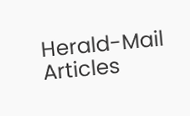Herald-Mail Articles